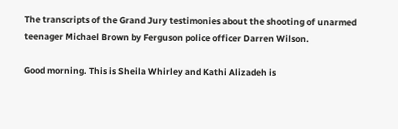The transcripts of the Grand Jury testimonies about the shooting of unarmed teenager Michael Brown by Ferguson police officer Darren Wilson.

Good morning. This is Sheila Whirley and Kathi Alizadeh is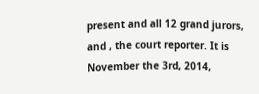present and all 12 grand jurors, and , the court reporter. It is November the 3rd, 2014,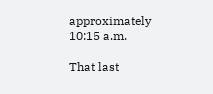approximately 10:15 a.m.

That last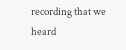recording that we heard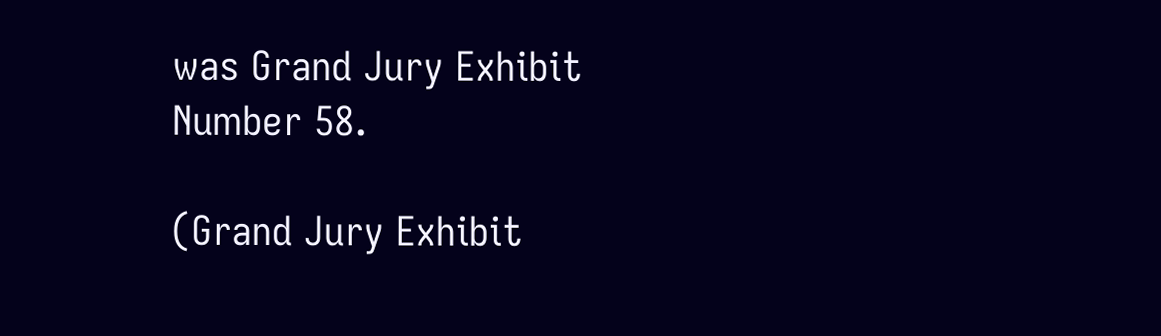was Grand Jury Exhibit Number 58.

(Grand Jury Exhibit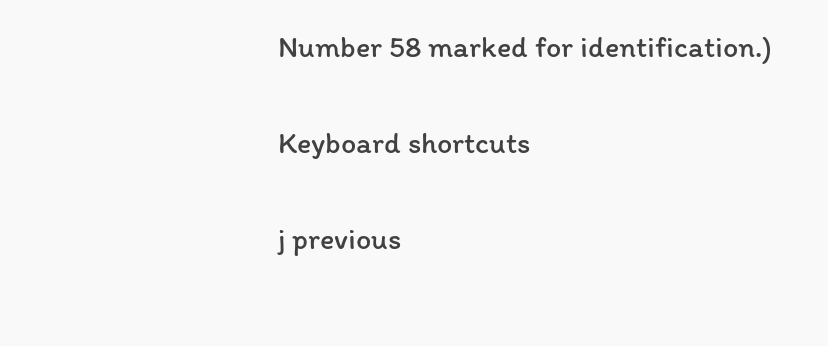Number 58 marked for identification.)

Keyboard shortcuts

j previous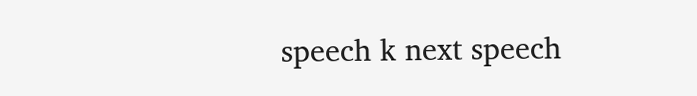speech k next speech